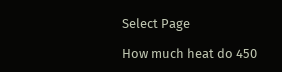Select Page

How much heat do 450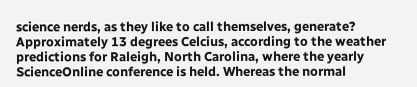science nerds, as they like to call themselves, generate? Approximately 13 degrees Celcius, according to the weather predictions for Raleigh, North Carolina, where the yearly ScienceOnline conference is held. Whereas the normal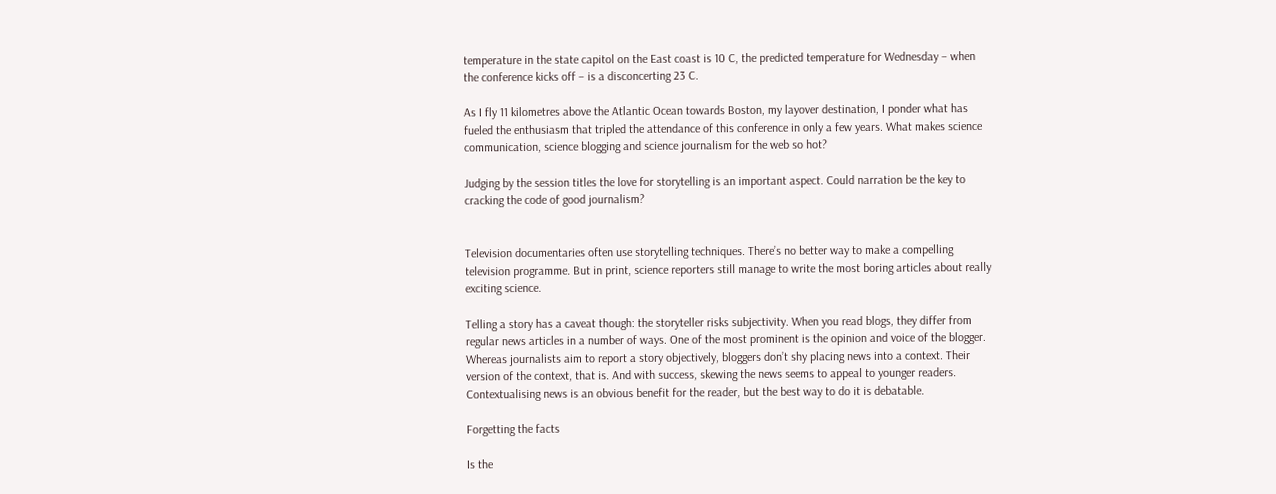temperature in the state capitol on the East coast is 10 C, the predicted temperature for Wednesday – when the conference kicks off – is a disconcerting 23 C.

As I fly 11 kilometres above the Atlantic Ocean towards Boston, my layover destination, I ponder what has fueled the enthusiasm that tripled the attendance of this conference in only a few years. What makes science communication, science blogging and science journalism for the web so hot?

Judging by the session titles the love for storytelling is an important aspect. Could narration be the key to cracking the code of good journalism?


Television documentaries often use storytelling techniques. There’s no better way to make a compelling television programme. But in print, science reporters still manage to write the most boring articles about really exciting science.

Telling a story has a caveat though: the storyteller risks subjectivity. When you read blogs, they differ from regular news articles in a number of ways. One of the most prominent is the opinion and voice of the blogger. Whereas journalists aim to report a story objectively, bloggers don’t shy placing news into a context. Their version of the context, that is. And with success, skewing the news seems to appeal to younger readers. Contextualising news is an obvious benefit for the reader, but the best way to do it is debatable.

Forgetting the facts

Is the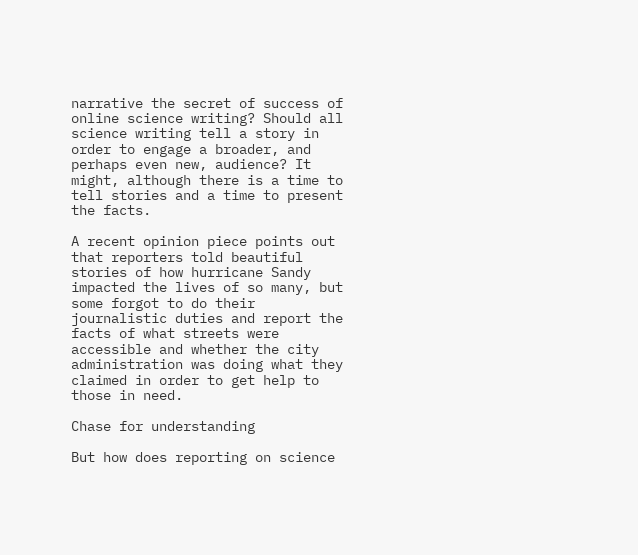narrative the secret of success of online science writing? Should all science writing tell a story in order to engage a broader, and perhaps even new, audience? It might, although there is a time to tell stories and a time to present the facts.

A recent opinion piece points out that reporters told beautiful stories of how hurricane Sandy impacted the lives of so many, but some forgot to do their journalistic duties and report the facts of what streets were accessible and whether the city administration was doing what they claimed in order to get help to those in need.

Chase for understanding

But how does reporting on science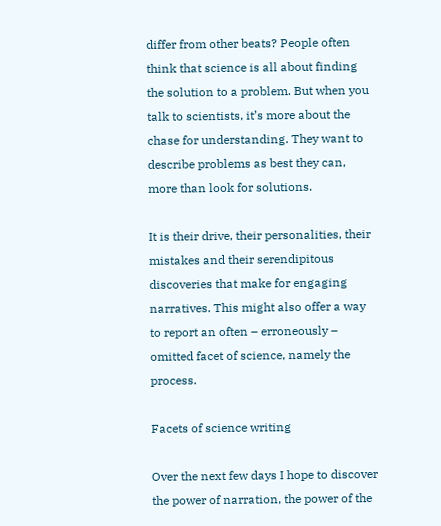differ from other beats? People often think that science is all about finding the solution to a problem. But when you talk to scientists, it’s more about the chase for understanding. They want to describe problems as best they can, more than look for solutions.

It is their drive, their personalities, their mistakes and their serendipitous discoveries that make for engaging narratives. This might also offer a way to report an often – erroneously – omitted facet of science, namely the process.

Facets of science writing

Over the next few days I hope to discover the power of narration, the power of the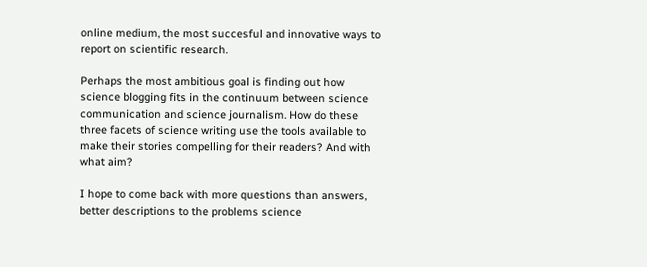online medium, the most succesful and innovative ways to report on scientific research.

Perhaps the most ambitious goal is finding out how science blogging fits in the continuum between science communication and science journalism. How do these three facets of science writing use the tools available to make their stories compelling for their readers? And with what aim?

I hope to come back with more questions than answers, better descriptions to the problems science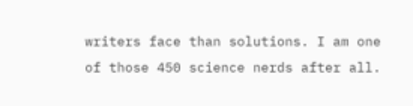writers face than solutions. I am one of those 450 science nerds after all.